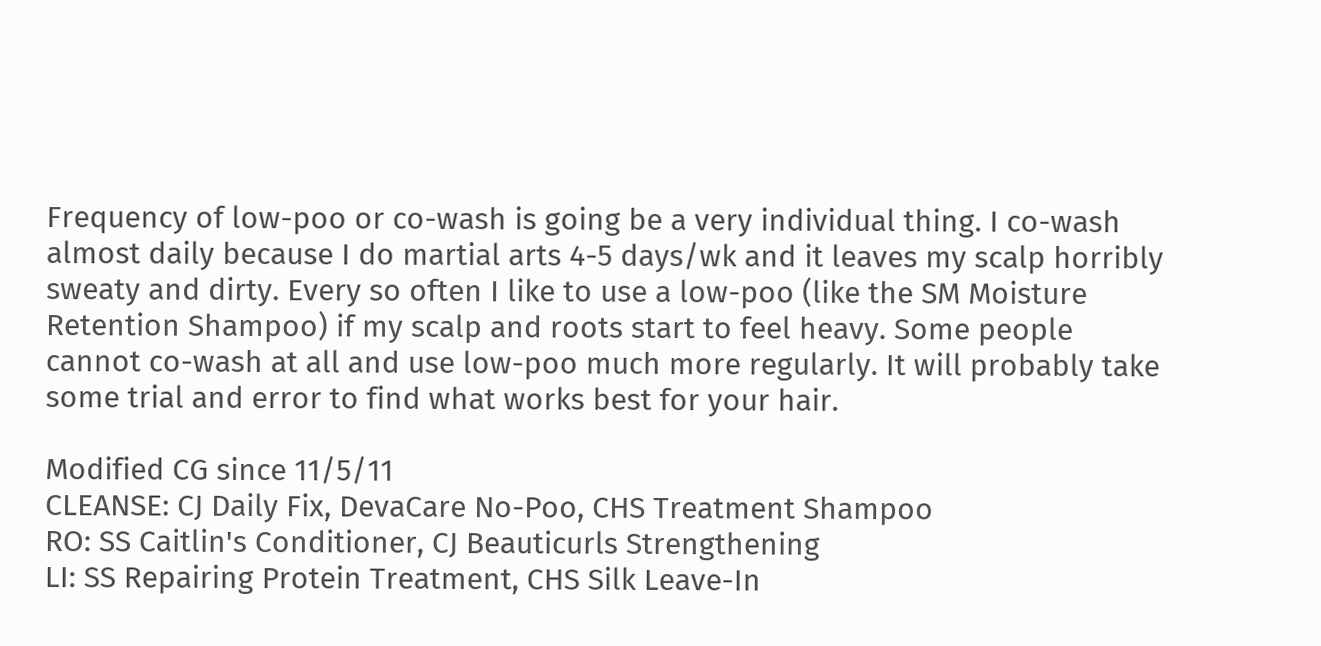Frequency of low-poo or co-wash is going be a very individual thing. I co-wash almost daily because I do martial arts 4-5 days/wk and it leaves my scalp horribly sweaty and dirty. Every so often I like to use a low-poo (like the SM Moisture Retention Shampoo) if my scalp and roots start to feel heavy. Some people cannot co-wash at all and use low-poo much more regularly. It will probably take some trial and error to find what works best for your hair.

Modified CG since 11/5/11
CLEANSE: CJ Daily Fix, DevaCare No-Poo, CHS Treatment Shampoo
RO: SS Caitlin's Conditioner, CJ Beauticurls Strengthening
LI: SS Repairing Protein Treatment, CHS Silk Leave-In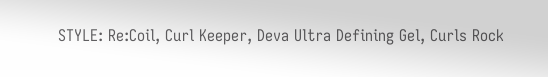STYLE: Re:Coil, Curl Keeper, Deva Ultra Defining Gel, Curls Rock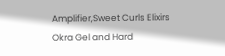Amplifier,Sweet Curls Elixirs Okra Gel and Hard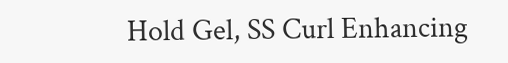Hold Gel, SS Curl Enhancing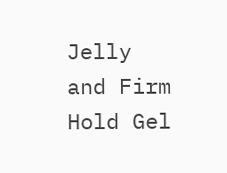Jelly and Firm Hold Gel